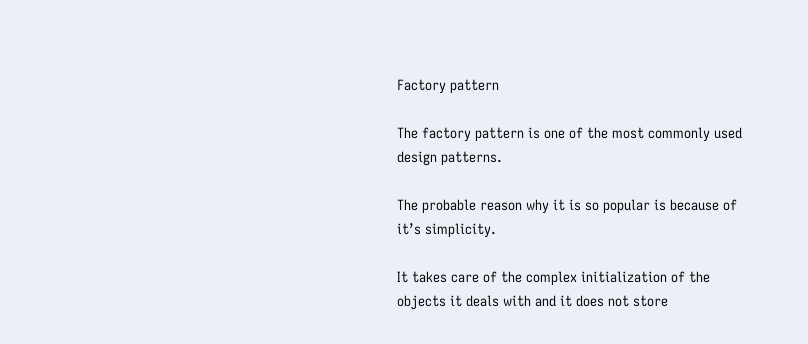Factory pattern

The factory pattern is one of the most commonly used design patterns.

The probable reason why it is so popular is because of it’s simplicity.

It takes care of the complex initialization of the objects it deals with and it does not store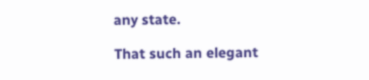any state.

That such an elegant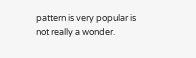pattern is very popular is not really a wonder.